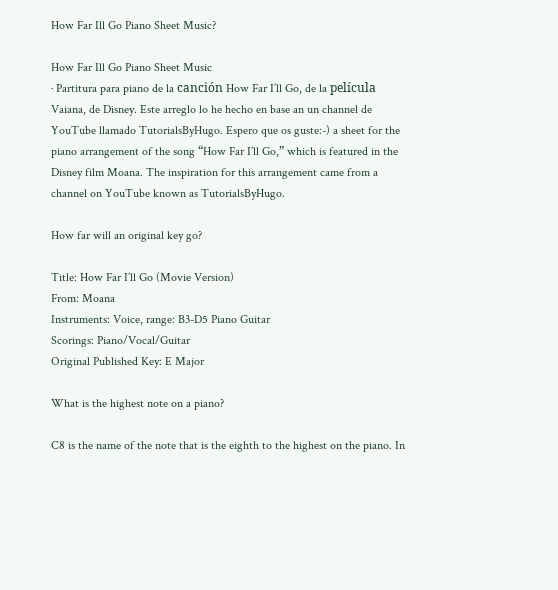How Far Ill Go Piano Sheet Music?

How Far Ill Go Piano Sheet Music
· Partitura para piano de la canción How Far I’ll Go, de la película Vaiana, de Disney. Este arreglo lo he hecho en base an un channel de YouTube llamado TutorialsByHugo. Espero que os guste:-) a sheet for the piano arrangement of the song “How Far I’ll Go,” which is featured in the Disney film Moana. The inspiration for this arrangement came from a channel on YouTube known as TutorialsByHugo.

How far will an original key go?

Title: How Far I’ll Go (Movie Version)
From: Moana
Instruments: Voice, range: B3-D5 Piano Guitar
Scorings: Piano/Vocal/Guitar
Original Published Key: E Major

What is the highest note on a piano?

C8 is the name of the note that is the eighth to the highest on the piano. In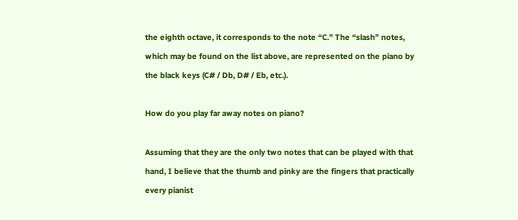the eighth octave, it corresponds to the note “C.” The “slash” notes, which may be found on the list above, are represented on the piano by the black keys (C# / Db, D# / Eb, etc.).

How do you play far away notes on piano?

Assuming that they are the only two notes that can be played with that hand, I believe that the thumb and pinky are the fingers that practically every pianist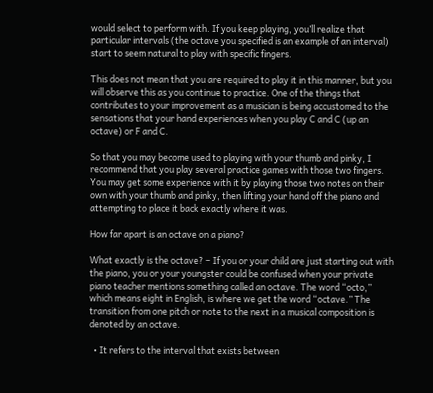would select to perform with. If you keep playing, you’ll realize that particular intervals (the octave you specified is an example of an interval) start to seem natural to play with specific fingers.

This does not mean that you are required to play it in this manner, but you will observe this as you continue to practice. One of the things that contributes to your improvement as a musician is being accustomed to the sensations that your hand experiences when you play C and C (up an octave) or F and C.

So that you may become used to playing with your thumb and pinky, I recommend that you play several practice games with those two fingers. You may get some experience with it by playing those two notes on their own with your thumb and pinky, then lifting your hand off the piano and attempting to place it back exactly where it was.

How far apart is an octave on a piano?

What exactly is the octave? – If you or your child are just starting out with the piano, you or your youngster could be confused when your private piano teacher mentions something called an octave. The word “octo,” which means eight in English, is where we get the word “octave.” The transition from one pitch or note to the next in a musical composition is denoted by an octave.

  • It refers to the interval that exists between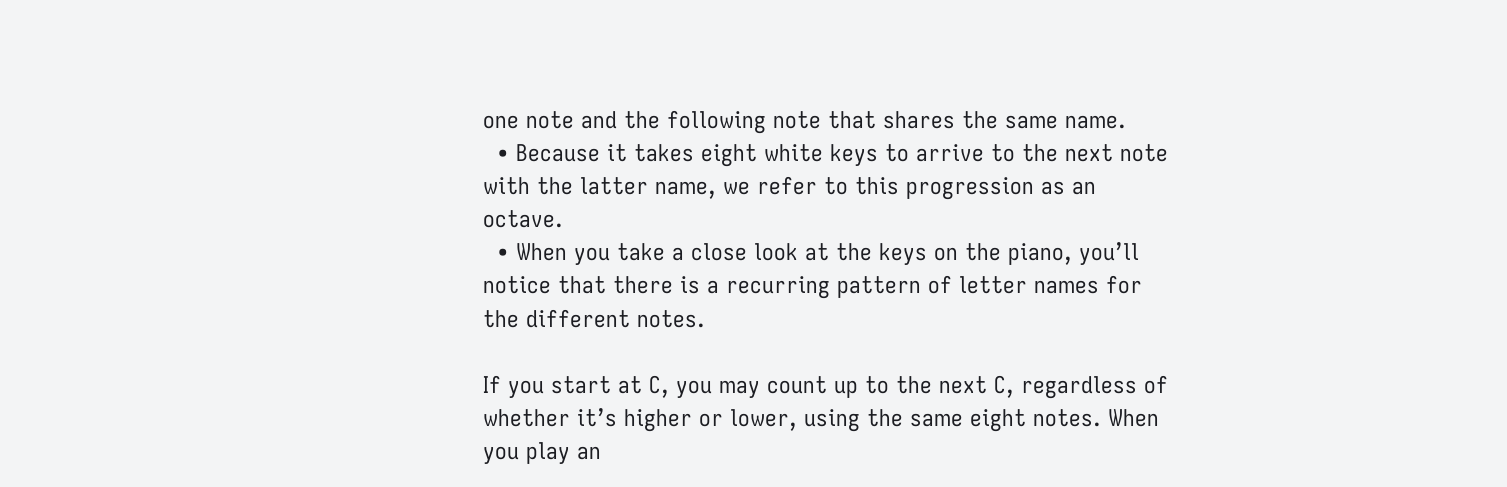one note and the following note that shares the same name.
  • Because it takes eight white keys to arrive to the next note with the latter name, we refer to this progression as an octave.
  • When you take a close look at the keys on the piano, you’ll notice that there is a recurring pattern of letter names for the different notes.

If you start at C, you may count up to the next C, regardless of whether it’s higher or lower, using the same eight notes. When you play an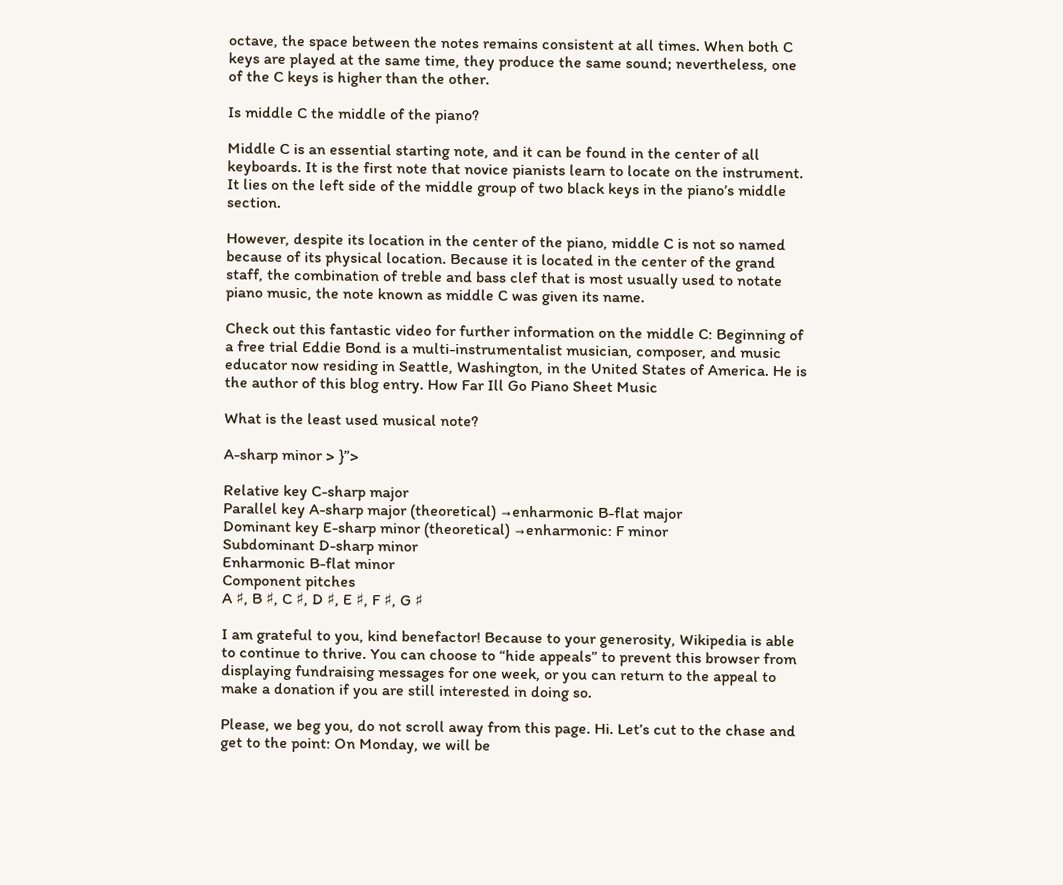octave, the space between the notes remains consistent at all times. When both C keys are played at the same time, they produce the same sound; nevertheless, one of the C keys is higher than the other.

Is middle C the middle of the piano?

Middle C is an essential starting note, and it can be found in the center of all keyboards. It is the first note that novice pianists learn to locate on the instrument. It lies on the left side of the middle group of two black keys in the piano’s middle section.

However, despite its location in the center of the piano, middle C is not so named because of its physical location. Because it is located in the center of the grand staff, the combination of treble and bass clef that is most usually used to notate piano music, the note known as middle C was given its name.

Check out this fantastic video for further information on the middle C: Beginning of a free trial Eddie Bond is a multi-instrumentalist musician, composer, and music educator now residing in Seattle, Washington, in the United States of America. He is the author of this blog entry. How Far Ill Go Piano Sheet Music

What is the least used musical note?

A-sharp minor > }”>

Relative key C-sharp major
Parallel key A-sharp major (theoretical) →enharmonic B-flat major
Dominant key E-sharp minor (theoretical) →enharmonic: F minor
Subdominant D-sharp minor
Enharmonic B-flat minor
Component pitches
A ♯, B ♯, C ♯, D ♯, E ♯, F ♯, G ♯

I am grateful to you, kind benefactor! Because to your generosity, Wikipedia is able to continue to thrive. You can choose to “hide appeals” to prevent this browser from displaying fundraising messages for one week, or you can return to the appeal to make a donation if you are still interested in doing so.

Please, we beg you, do not scroll away from this page. Hi. Let’s cut to the chase and get to the point: On Monday, we will be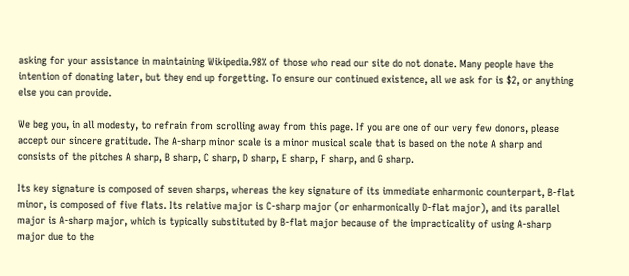asking for your assistance in maintaining Wikipedia.98% of those who read our site do not donate. Many people have the intention of donating later, but they end up forgetting. To ensure our continued existence, all we ask for is $2, or anything else you can provide.

We beg you, in all modesty, to refrain from scrolling away from this page. If you are one of our very few donors, please accept our sincere gratitude. The A-sharp minor scale is a minor musical scale that is based on the note A sharp and consists of the pitches A sharp, B sharp, C sharp, D sharp, E sharp, F sharp, and G sharp.

Its key signature is composed of seven sharps, whereas the key signature of its immediate enharmonic counterpart, B-flat minor, is composed of five flats. Its relative major is C-sharp major (or enharmonically D-flat major), and its parallel major is A-sharp major, which is typically substituted by B-flat major because of the impracticality of using A-sharp major due to the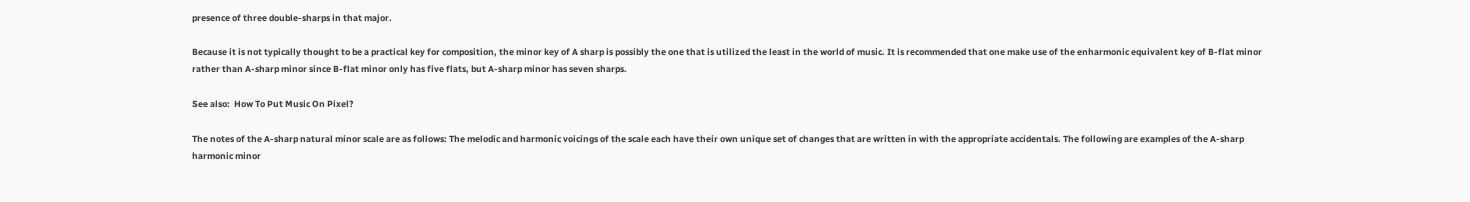presence of three double-sharps in that major.

Because it is not typically thought to be a practical key for composition, the minor key of A sharp is possibly the one that is utilized the least in the world of music. It is recommended that one make use of the enharmonic equivalent key of B-flat minor rather than A-sharp minor since B-flat minor only has five flats, but A-sharp minor has seven sharps.

See also:  How To Put Music On Pixel?

The notes of the A-sharp natural minor scale are as follows: The melodic and harmonic voicings of the scale each have their own unique set of changes that are written in with the appropriate accidentals. The following are examples of the A-sharp harmonic minor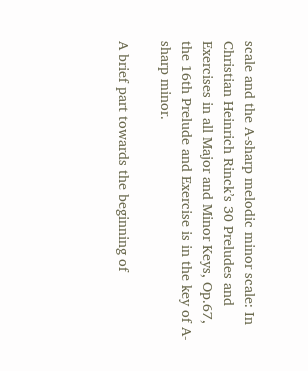scale and the A-sharp melodic minor scale: In Christian Heinrich Rinck’s 30 Preludes and Exercises in all Major and Minor Keys, Op.67, the 16th Prelude and Exercise is in the key of A-sharp minor.

A brief part towards the beginning of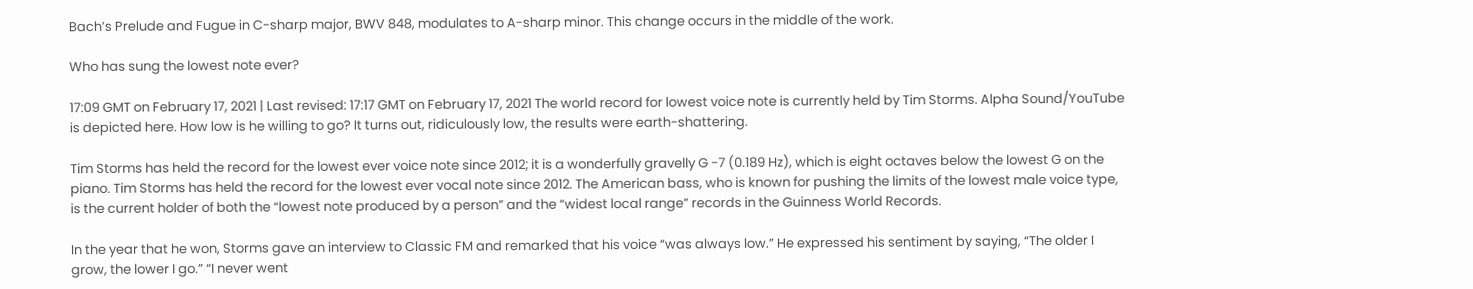Bach’s Prelude and Fugue in C-sharp major, BWV 848, modulates to A-sharp minor. This change occurs in the middle of the work.

Who has sung the lowest note ever?

17:09 GMT on February 17, 2021 | Last revised: 17:17 GMT on February 17, 2021 The world record for lowest voice note is currently held by Tim Storms. Alpha Sound/YouTube is depicted here. How low is he willing to go? It turns out, ridiculously low, the results were earth-shattering.

Tim Storms has held the record for the lowest ever voice note since 2012; it is a wonderfully gravelly G -7 (0.189 Hz), which is eight octaves below the lowest G on the piano. Tim Storms has held the record for the lowest ever vocal note since 2012. The American bass, who is known for pushing the limits of the lowest male voice type, is the current holder of both the “lowest note produced by a person” and the “widest local range” records in the Guinness World Records.

In the year that he won, Storms gave an interview to Classic FM and remarked that his voice “was always low.” He expressed his sentiment by saying, “The older I grow, the lower I go.” “I never went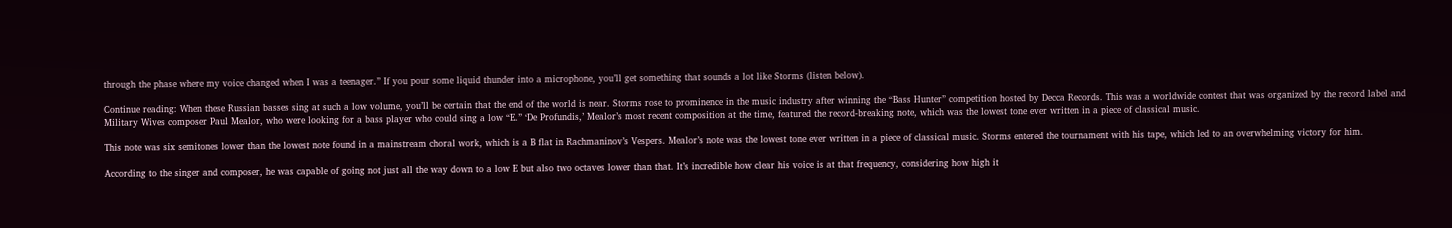through the phase where my voice changed when I was a teenager.” If you pour some liquid thunder into a microphone, you’ll get something that sounds a lot like Storms (listen below).

Continue reading: When these Russian basses sing at such a low volume, you’ll be certain that the end of the world is near. Storms rose to prominence in the music industry after winning the “Bass Hunter” competition hosted by Decca Records. This was a worldwide contest that was organized by the record label and Military Wives composer Paul Mealor, who were looking for a bass player who could sing a low “E.” ‘De Profundis,’ Mealor’s most recent composition at the time, featured the record-breaking note, which was the lowest tone ever written in a piece of classical music.

This note was six semitones lower than the lowest note found in a mainstream choral work, which is a B flat in Rachmaninov’s Vespers. Mealor’s note was the lowest tone ever written in a piece of classical music. Storms entered the tournament with his tape, which led to an overwhelming victory for him.

According to the singer and composer, he was capable of going not just all the way down to a low E but also two octaves lower than that. It’s incredible how clear his voice is at that frequency, considering how high it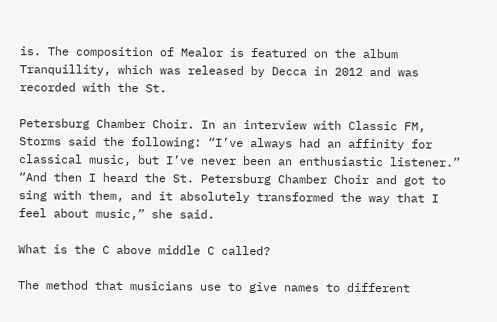is. The composition of Mealor is featured on the album Tranquillity, which was released by Decca in 2012 and was recorded with the St.

Petersburg Chamber Choir. In an interview with Classic FM, Storms said the following: “I’ve always had an affinity for classical music, but I’ve never been an enthusiastic listener.” “And then I heard the St. Petersburg Chamber Choir and got to sing with them, and it absolutely transformed the way that I feel about music,” she said.

What is the C above middle C called?

The method that musicians use to give names to different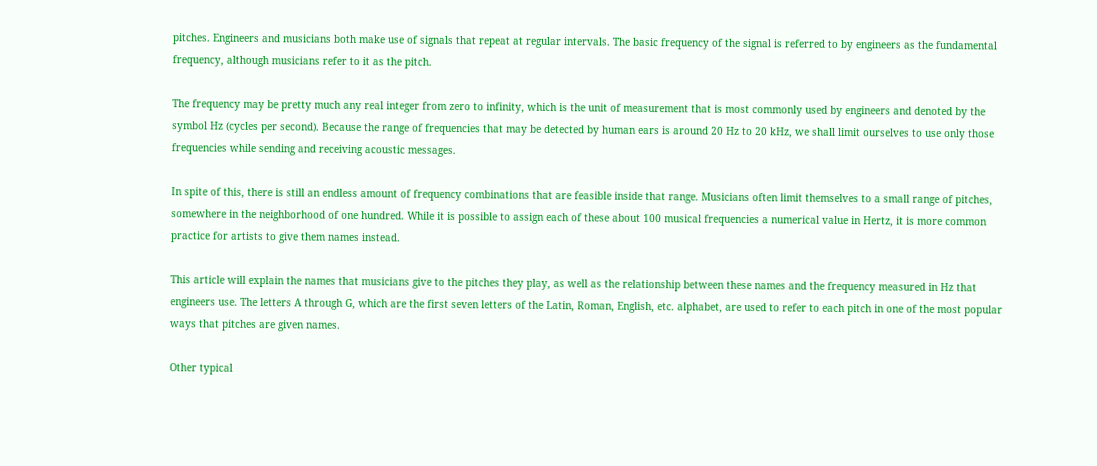pitches. Engineers and musicians both make use of signals that repeat at regular intervals. The basic frequency of the signal is referred to by engineers as the fundamental frequency, although musicians refer to it as the pitch.

The frequency may be pretty much any real integer from zero to infinity, which is the unit of measurement that is most commonly used by engineers and denoted by the symbol Hz (cycles per second). Because the range of frequencies that may be detected by human ears is around 20 Hz to 20 kHz, we shall limit ourselves to use only those frequencies while sending and receiving acoustic messages.

In spite of this, there is still an endless amount of frequency combinations that are feasible inside that range. Musicians often limit themselves to a small range of pitches, somewhere in the neighborhood of one hundred. While it is possible to assign each of these about 100 musical frequencies a numerical value in Hertz, it is more common practice for artists to give them names instead.

This article will explain the names that musicians give to the pitches they play, as well as the relationship between these names and the frequency measured in Hz that engineers use. The letters A through G, which are the first seven letters of the Latin, Roman, English, etc. alphabet, are used to refer to each pitch in one of the most popular ways that pitches are given names.

Other typical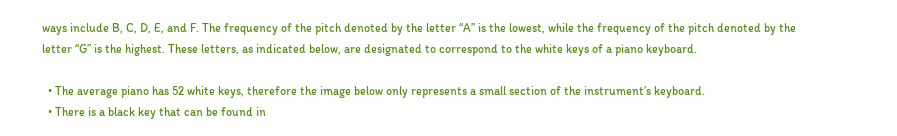ways include B, C, D, E, and F. The frequency of the pitch denoted by the letter “A” is the lowest, while the frequency of the pitch denoted by the letter “G” is the highest. These letters, as indicated below, are designated to correspond to the white keys of a piano keyboard.

  • The average piano has 52 white keys, therefore the image below only represents a small section of the instrument’s keyboard.
  • There is a black key that can be found in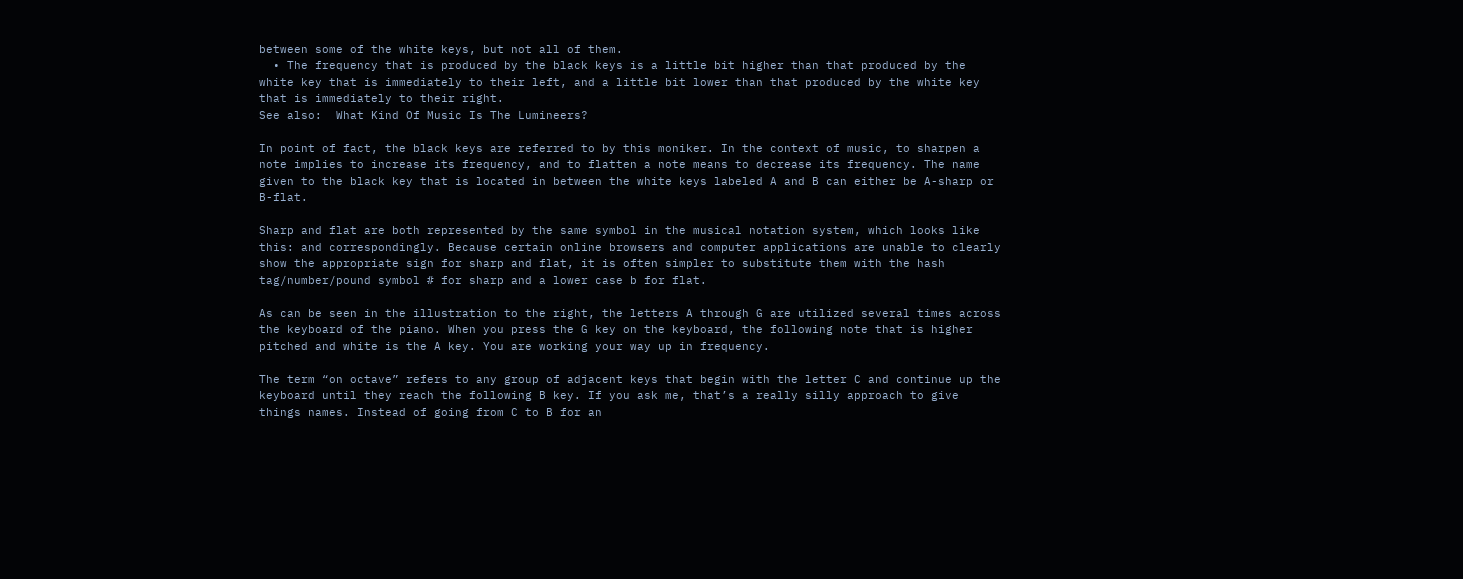between some of the white keys, but not all of them.
  • The frequency that is produced by the black keys is a little bit higher than that produced by the white key that is immediately to their left, and a little bit lower than that produced by the white key that is immediately to their right.
See also:  What Kind Of Music Is The Lumineers?

In point of fact, the black keys are referred to by this moniker. In the context of music, to sharpen a note implies to increase its frequency, and to flatten a note means to decrease its frequency. The name given to the black key that is located in between the white keys labeled A and B can either be A-sharp or B-flat.

Sharp and flat are both represented by the same symbol in the musical notation system, which looks like this: and correspondingly. Because certain online browsers and computer applications are unable to clearly show the appropriate sign for sharp and flat, it is often simpler to substitute them with the hash tag/number/pound symbol # for sharp and a lower case b for flat.

As can be seen in the illustration to the right, the letters A through G are utilized several times across the keyboard of the piano. When you press the G key on the keyboard, the following note that is higher pitched and white is the A key. You are working your way up in frequency.

The term “on octave” refers to any group of adjacent keys that begin with the letter C and continue up the keyboard until they reach the following B key. If you ask me, that’s a really silly approach to give things names. Instead of going from C to B for an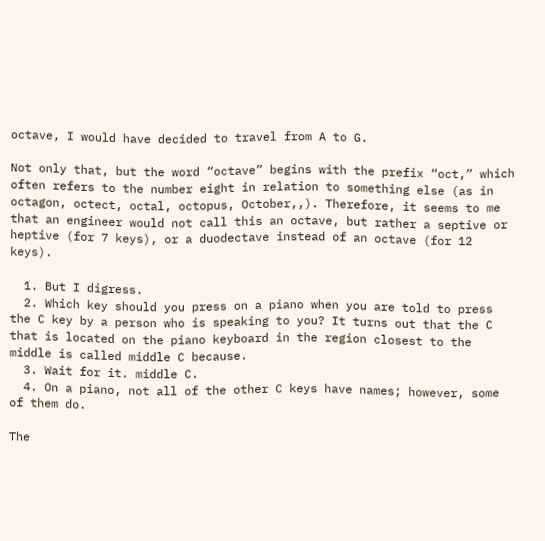octave, I would have decided to travel from A to G.

Not only that, but the word “octave” begins with the prefix “oct,” which often refers to the number eight in relation to something else (as in octagon, octect, octal, octopus, October,,). Therefore, it seems to me that an engineer would not call this an octave, but rather a septive or heptive (for 7 keys), or a duodectave instead of an octave (for 12 keys).

  1. But I digress.
  2. Which key should you press on a piano when you are told to press the C key by a person who is speaking to you? It turns out that the C that is located on the piano keyboard in the region closest to the middle is called middle C because.
  3. Wait for it. middle C.
  4. On a piano, not all of the other C keys have names; however, some of them do.

The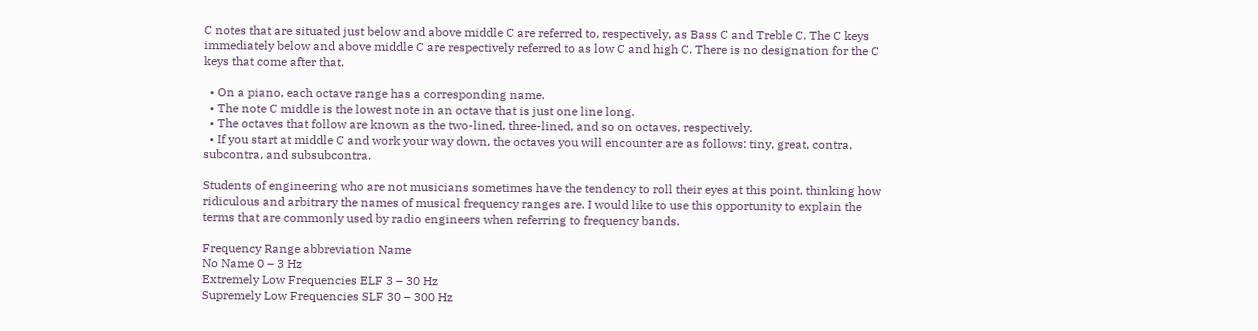C notes that are situated just below and above middle C are referred to, respectively, as Bass C and Treble C. The C keys immediately below and above middle C are respectively referred to as low C and high C. There is no designation for the C keys that come after that.

  • On a piano, each octave range has a corresponding name.
  • The note C middle is the lowest note in an octave that is just one line long.
  • The octaves that follow are known as the two-lined, three-lined, and so on octaves, respectively.
  • If you start at middle C and work your way down, the octaves you will encounter are as follows: tiny, great, contra, subcontra, and subsubcontra.

Students of engineering who are not musicians sometimes have the tendency to roll their eyes at this point, thinking how ridiculous and arbitrary the names of musical frequency ranges are. I would like to use this opportunity to explain the terms that are commonly used by radio engineers when referring to frequency bands.

Frequency Range abbreviation Name
No Name 0 – 3 Hz
Extremely Low Frequencies ELF 3 – 30 Hz
Supremely Low Frequencies SLF 30 – 300 Hz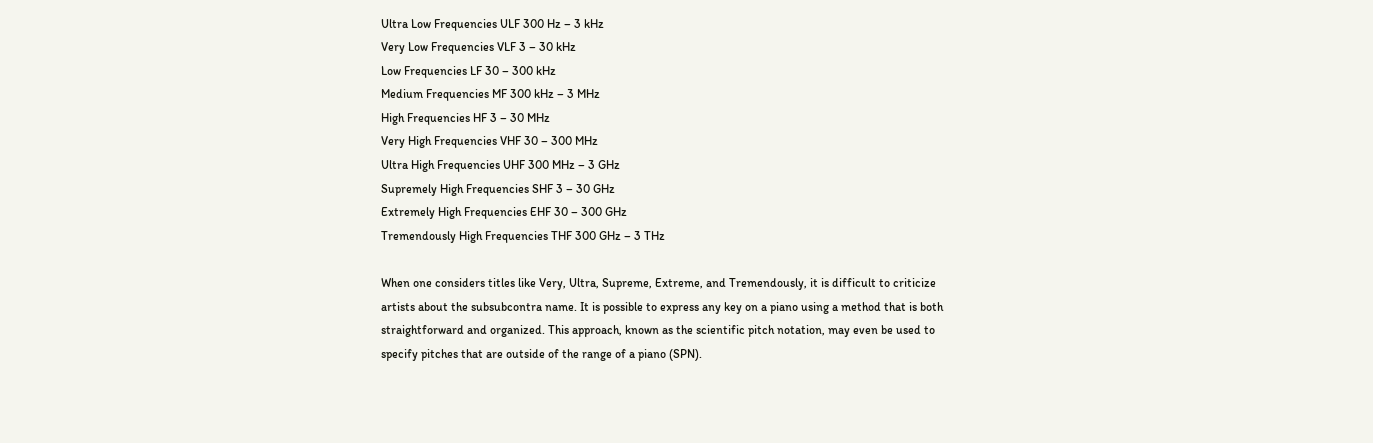Ultra Low Frequencies ULF 300 Hz – 3 kHz
Very Low Frequencies VLF 3 – 30 kHz
Low Frequencies LF 30 – 300 kHz
Medium Frequencies MF 300 kHz – 3 MHz
High Frequencies HF 3 – 30 MHz
Very High Frequencies VHF 30 – 300 MHz
Ultra High Frequencies UHF 300 MHz – 3 GHz
Supremely High Frequencies SHF 3 – 30 GHz
Extremely High Frequencies EHF 30 – 300 GHz
Tremendously High Frequencies THF 300 GHz – 3 THz

When one considers titles like Very, Ultra, Supreme, Extreme, and Tremendously, it is difficult to criticize artists about the subsubcontra name. It is possible to express any key on a piano using a method that is both straightforward and organized. This approach, known as the scientific pitch notation, may even be used to specify pitches that are outside of the range of a piano (SPN).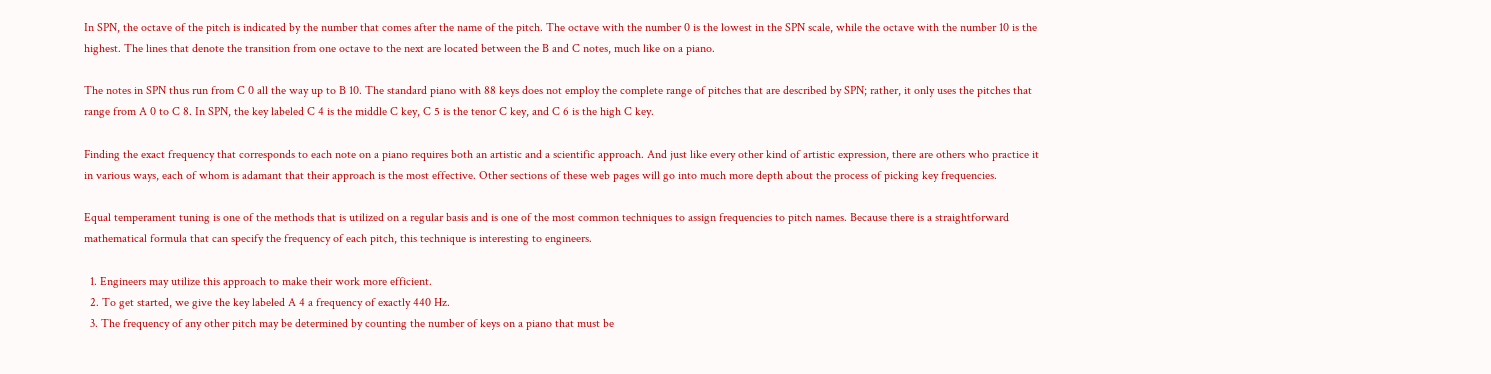In SPN, the octave of the pitch is indicated by the number that comes after the name of the pitch. The octave with the number 0 is the lowest in the SPN scale, while the octave with the number 10 is the highest. The lines that denote the transition from one octave to the next are located between the B and C notes, much like on a piano.

The notes in SPN thus run from C 0 all the way up to B 10. The standard piano with 88 keys does not employ the complete range of pitches that are described by SPN; rather, it only uses the pitches that range from A 0 to C 8. In SPN, the key labeled C 4 is the middle C key, C 5 is the tenor C key, and C 6 is the high C key.

Finding the exact frequency that corresponds to each note on a piano requires both an artistic and a scientific approach. And just like every other kind of artistic expression, there are others who practice it in various ways, each of whom is adamant that their approach is the most effective. Other sections of these web pages will go into much more depth about the process of picking key frequencies.

Equal temperament tuning is one of the methods that is utilized on a regular basis and is one of the most common techniques to assign frequencies to pitch names. Because there is a straightforward mathematical formula that can specify the frequency of each pitch, this technique is interesting to engineers.

  1. Engineers may utilize this approach to make their work more efficient.
  2. To get started, we give the key labeled A 4 a frequency of exactly 440 Hz.
  3. The frequency of any other pitch may be determined by counting the number of keys on a piano that must be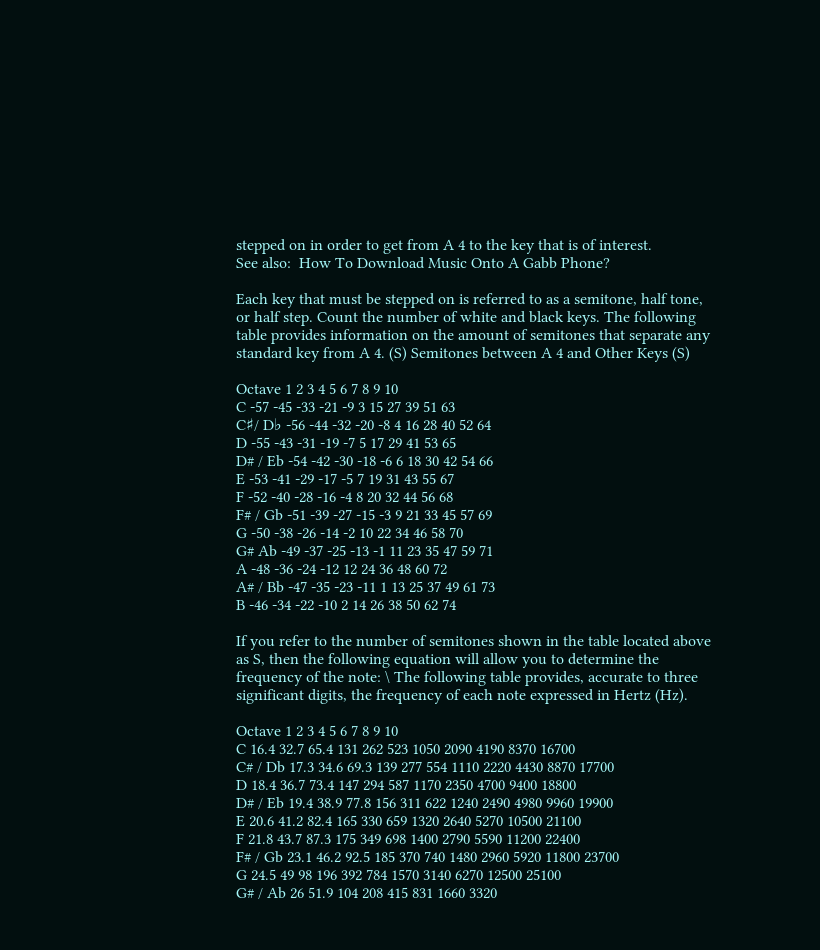stepped on in order to get from A 4 to the key that is of interest.
See also:  How To Download Music Onto A Gabb Phone?

Each key that must be stepped on is referred to as a semitone, half tone, or half step. Count the number of white and black keys. The following table provides information on the amount of semitones that separate any standard key from A 4. (S) Semitones between A 4 and Other Keys (S)

Octave 1 2 3 4 5 6 7 8 9 10
C -57 -45 -33 -21 -9 3 15 27 39 51 63
C♯/ D♭ -56 -44 -32 -20 -8 4 16 28 40 52 64
D -55 -43 -31 -19 -7 5 17 29 41 53 65
D# / Eb -54 -42 -30 -18 -6 6 18 30 42 54 66
E -53 -41 -29 -17 -5 7 19 31 43 55 67
F -52 -40 -28 -16 -4 8 20 32 44 56 68
F# / Gb -51 -39 -27 -15 -3 9 21 33 45 57 69
G -50 -38 -26 -14 -2 10 22 34 46 58 70
G# Ab -49 -37 -25 -13 -1 11 23 35 47 59 71
A -48 -36 -24 -12 12 24 36 48 60 72
A# / Bb -47 -35 -23 -11 1 13 25 37 49 61 73
B -46 -34 -22 -10 2 14 26 38 50 62 74

If you refer to the number of semitones shown in the table located above as S, then the following equation will allow you to determine the frequency of the note: \ The following table provides, accurate to three significant digits, the frequency of each note expressed in Hertz (Hz).

Octave 1 2 3 4 5 6 7 8 9 10
C 16.4 32.7 65.4 131 262 523 1050 2090 4190 8370 16700
C# / Db 17.3 34.6 69.3 139 277 554 1110 2220 4430 8870 17700
D 18.4 36.7 73.4 147 294 587 1170 2350 4700 9400 18800
D# / Eb 19.4 38.9 77.8 156 311 622 1240 2490 4980 9960 19900
E 20.6 41.2 82.4 165 330 659 1320 2640 5270 10500 21100
F 21.8 43.7 87.3 175 349 698 1400 2790 5590 11200 22400
F# / Gb 23.1 46.2 92.5 185 370 740 1480 2960 5920 11800 23700
G 24.5 49 98 196 392 784 1570 3140 6270 12500 25100
G# / Ab 26 51.9 104 208 415 831 1660 3320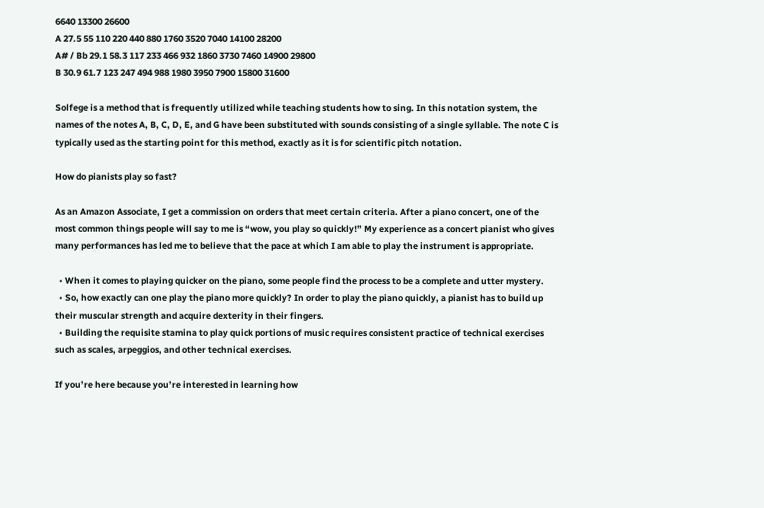6640 13300 26600
A 27.5 55 110 220 440 880 1760 3520 7040 14100 28200
A# / Bb 29.1 58.3 117 233 466 932 1860 3730 7460 14900 29800
B 30.9 61.7 123 247 494 988 1980 3950 7900 15800 31600

Solfege is a method that is frequently utilized while teaching students how to sing. In this notation system, the names of the notes A, B, C, D, E, and G have been substituted with sounds consisting of a single syllable. The note C is typically used as the starting point for this method, exactly as it is for scientific pitch notation.

How do pianists play so fast?

As an Amazon Associate, I get a commission on orders that meet certain criteria. After a piano concert, one of the most common things people will say to me is “wow, you play so quickly!” My experience as a concert pianist who gives many performances has led me to believe that the pace at which I am able to play the instrument is appropriate.

  • When it comes to playing quicker on the piano, some people find the process to be a complete and utter mystery.
  • So, how exactly can one play the piano more quickly? In order to play the piano quickly, a pianist has to build up their muscular strength and acquire dexterity in their fingers.
  • Building the requisite stamina to play quick portions of music requires consistent practice of technical exercises such as scales, arpeggios, and other technical exercises.

If you’re here because you’re interested in learning how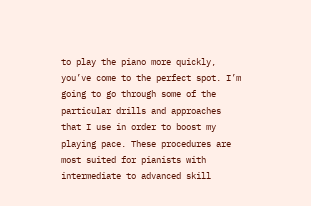to play the piano more quickly, you’ve come to the perfect spot. I’m going to go through some of the particular drills and approaches that I use in order to boost my playing pace. These procedures are most suited for pianists with intermediate to advanced skill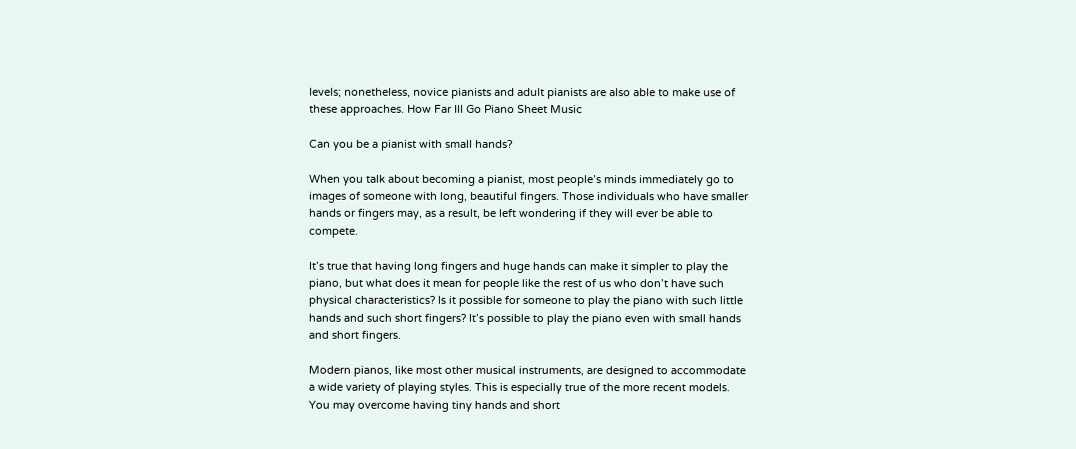levels; nonetheless, novice pianists and adult pianists are also able to make use of these approaches. How Far Ill Go Piano Sheet Music

Can you be a pianist with small hands?

When you talk about becoming a pianist, most people’s minds immediately go to images of someone with long, beautiful fingers. Those individuals who have smaller hands or fingers may, as a result, be left wondering if they will ever be able to compete.

It’s true that having long fingers and huge hands can make it simpler to play the piano, but what does it mean for people like the rest of us who don’t have such physical characteristics? Is it possible for someone to play the piano with such little hands and such short fingers? It’s possible to play the piano even with small hands and short fingers.

Modern pianos, like most other musical instruments, are designed to accommodate a wide variety of playing styles. This is especially true of the more recent models. You may overcome having tiny hands and short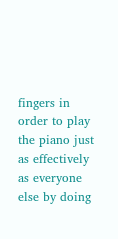fingers in order to play the piano just as effectively as everyone else by doing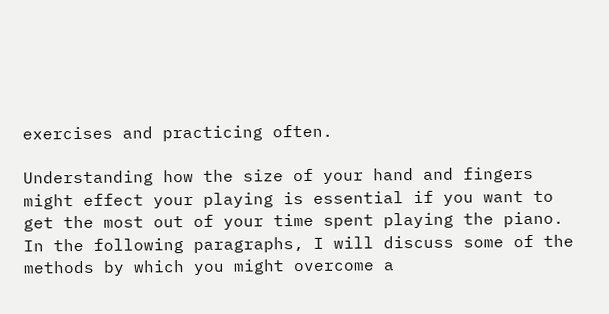exercises and practicing often.

Understanding how the size of your hand and fingers might effect your playing is essential if you want to get the most out of your time spent playing the piano. In the following paragraphs, I will discuss some of the methods by which you might overcome a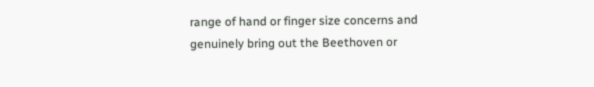range of hand or finger size concerns and genuinely bring out the Beethoven or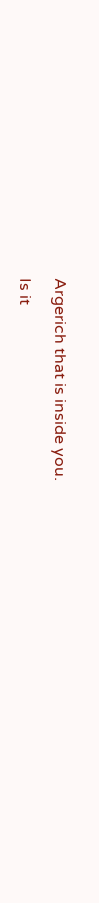Argerich that is inside you.

Is it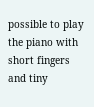possible to play the piano with short fingers and tiny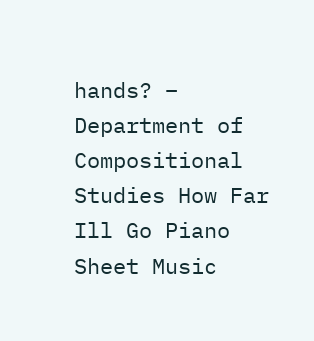hands? – Department of Compositional Studies How Far Ill Go Piano Sheet Music